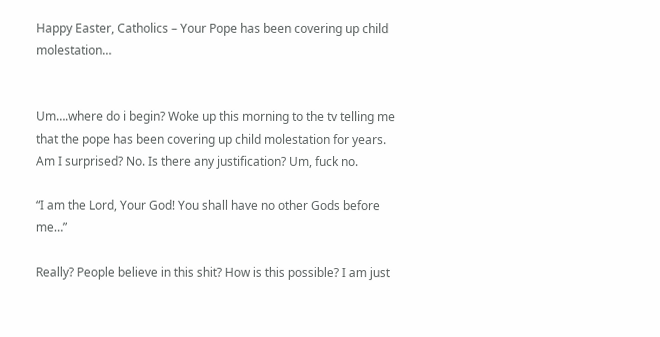Happy Easter, Catholics – Your Pope has been covering up child molestation…


Um….where do i begin? Woke up this morning to the tv telling me that the pope has been covering up child molestation for years. Am I surprised? No. Is there any justification? Um, fuck no.

“I am the Lord, Your God! You shall have no other Gods before me…”

Really? People believe in this shit? How is this possible? I am just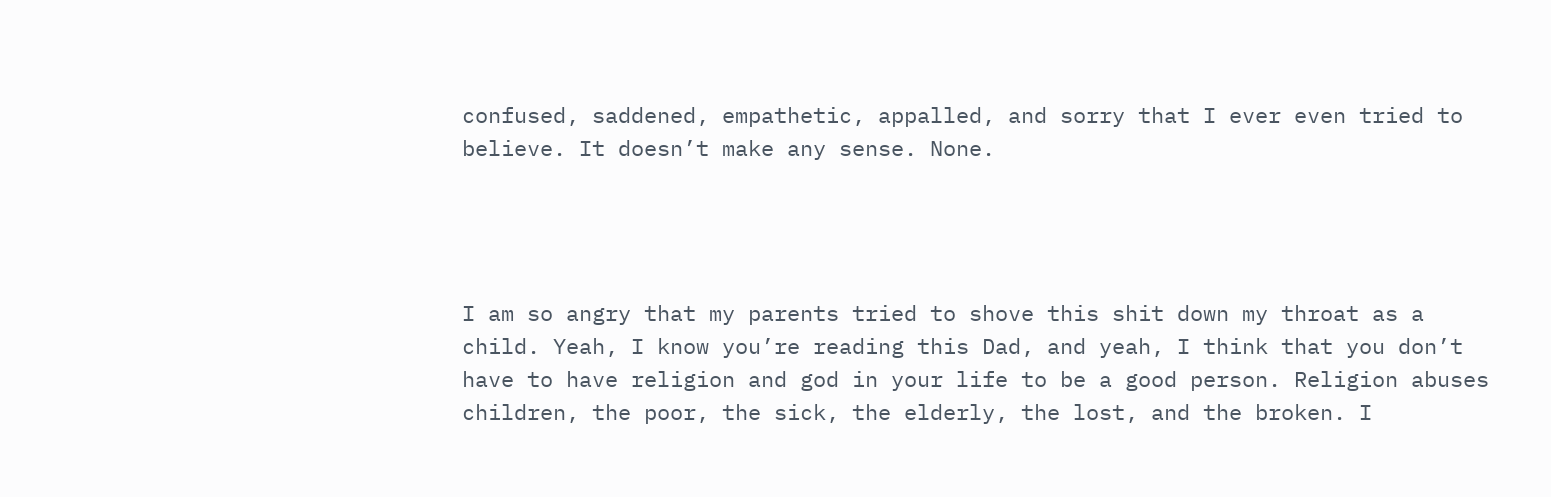confused, saddened, empathetic, appalled, and sorry that I ever even tried to believe. It doesn’t make any sense. None.




I am so angry that my parents tried to shove this shit down my throat as a child. Yeah, I know you’re reading this Dad, and yeah, I think that you don’t have to have religion and god in your life to be a good person. Religion abuses children, the poor, the sick, the elderly, the lost, and the broken. I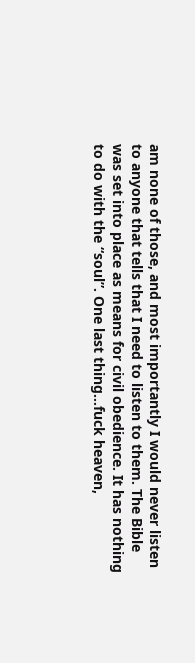am none of those, and most importantly I would never listen to anyone that tells that I need to listen to them. The Bible was set into place as means for civil obedience. It has nothing to do with the “soul”. One last thing…fuck heaven,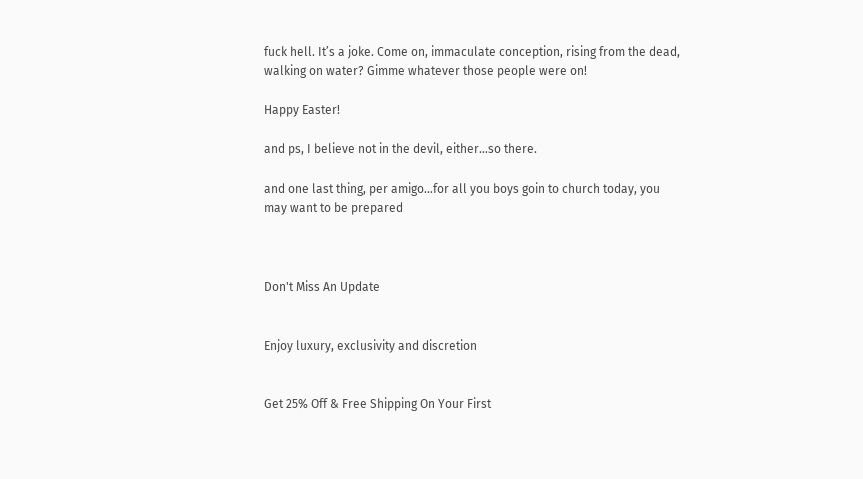fuck hell. It’s a joke. Come on, immaculate conception, rising from the dead, walking on water? Gimme whatever those people were on!

Happy Easter!

and ps, I believe not in the devil, either…so there.

and one last thing, per amigo…for all you boys goin to church today, you may want to be prepared



Don't Miss An Update


Enjoy luxury, exclusivity and discretion


Get 25% Off & Free Shipping On Your First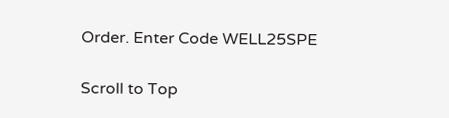Order. Enter Code WELL25SPE

Scroll to Top